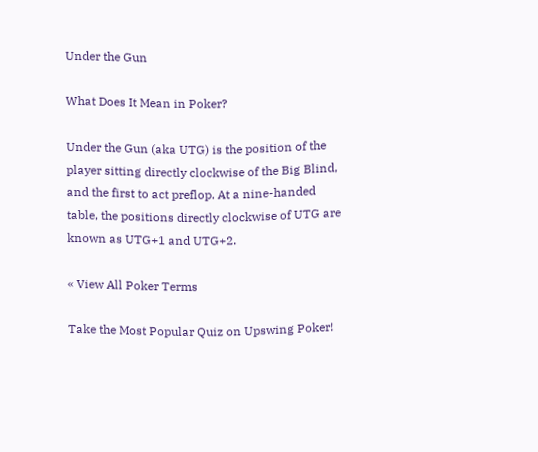Under the Gun

What Does It Mean in Poker?

Under the Gun (aka UTG) is the position of the player sitting directly clockwise of the Big Blind, and the first to act preflop. At a nine-handed table, the positions directly clockwise of UTG are known as UTG+1 and UTG+2.

« View All Poker Terms

Take the Most Popular Quiz on Upswing Poker!